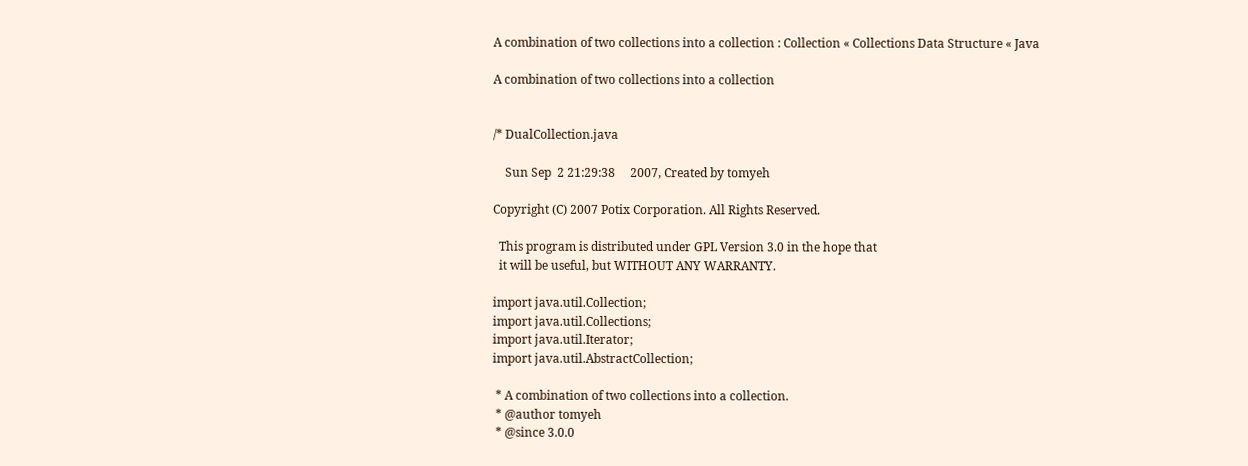A combination of two collections into a collection : Collection « Collections Data Structure « Java

A combination of two collections into a collection


/* DualCollection.java

    Sun Sep  2 21:29:38     2007, Created by tomyeh

Copyright (C) 2007 Potix Corporation. All Rights Reserved.

  This program is distributed under GPL Version 3.0 in the hope that
  it will be useful, but WITHOUT ANY WARRANTY.

import java.util.Collection;
import java.util.Collections;
import java.util.Iterator;
import java.util.AbstractCollection;

 * A combination of two collections into a collection.
 * @author tomyeh
 * @since 3.0.0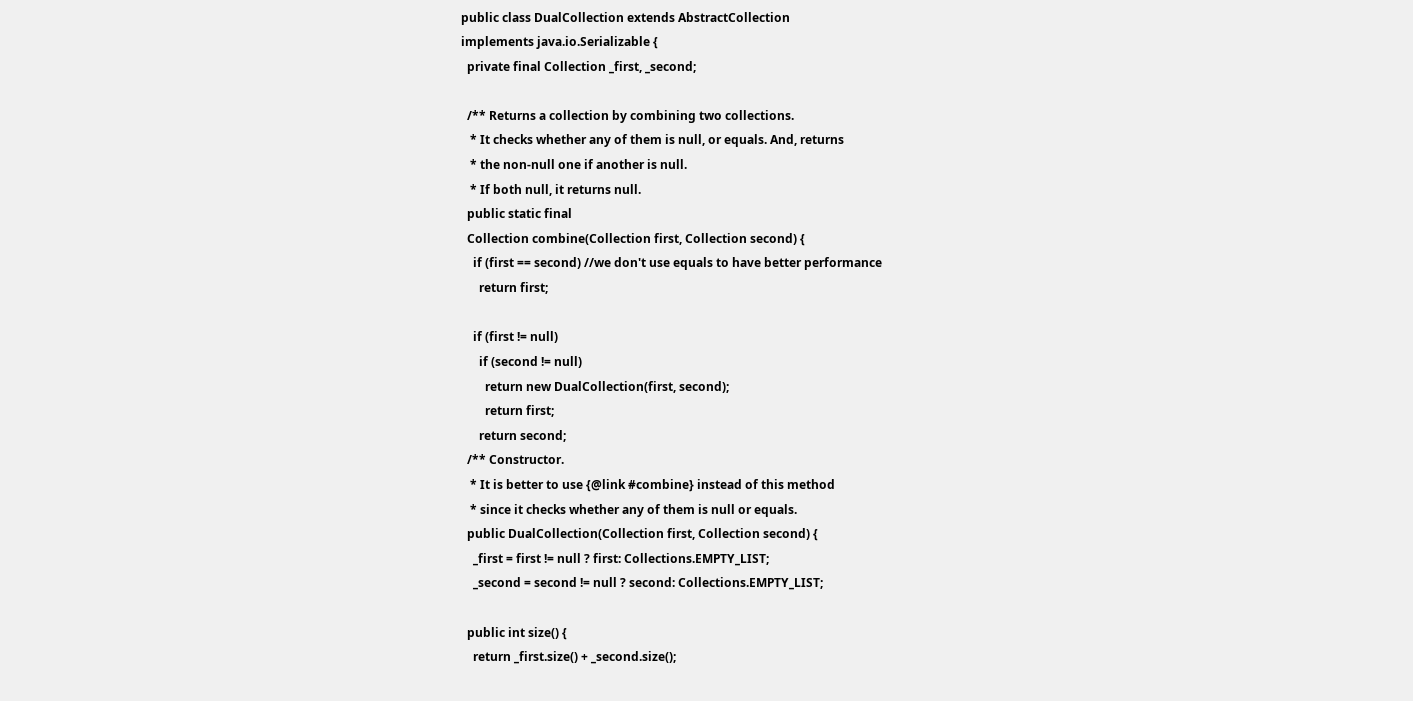public class DualCollection extends AbstractCollection
implements java.io.Serializable {
  private final Collection _first, _second;

  /** Returns a collection by combining two collections.
   * It checks whether any of them is null, or equals. And, returns
   * the non-null one if another is null.
   * If both null, it returns null.
  public static final
  Collection combine(Collection first, Collection second) {
    if (first == second) //we don't use equals to have better performance
      return first;

    if (first != null)
      if (second != null)
        return new DualCollection(first, second);
        return first;
      return second;
  /** Constructor.
   * It is better to use {@link #combine} instead of this method
   * since it checks whether any of them is null or equals.
  public DualCollection(Collection first, Collection second) {
    _first = first != null ? first: Collections.EMPTY_LIST;
    _second = second != null ? second: Collections.EMPTY_LIST;

  public int size() {
    return _first.size() + _second.size();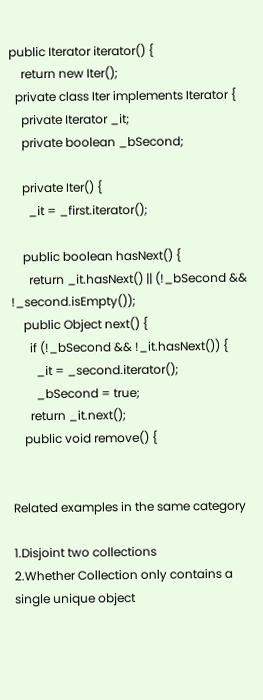public Iterator iterator() {
    return new Iter();
  private class Iter implements Iterator {
    private Iterator _it;
    private boolean _bSecond;

    private Iter() {
      _it = _first.iterator();

    public boolean hasNext() {
      return _it.hasNext() || (!_bSecond && !_second.isEmpty());
    public Object next() {
      if (!_bSecond && !_it.hasNext()) {
        _it = _second.iterator();
        _bSecond = true;
      return _it.next();
    public void remove() {


Related examples in the same category

1.Disjoint two collections
2.Whether Collection only contains a single unique object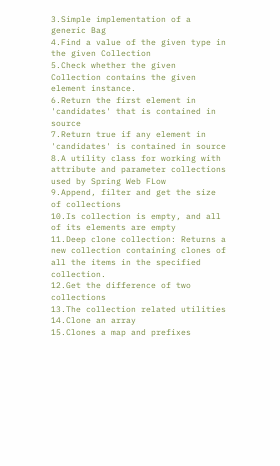3.Simple implementation of a generic Bag
4.Find a value of the given type in the given Collection
5.Check whether the given Collection contains the given element instance.
6.Return the first element in 'candidates' that is contained in source
7.Return true if any element in 'candidates' is contained in source
8.A utility class for working with attribute and parameter collections used by Spring Web FLow
9.Append, filter and get the size of collections
10.Is collection is empty, and all of its elements are empty
11.Deep clone collection: Returns a new collection containing clones of all the items in the specified collection.
12.Get the difference of two collections
13.The collection related utilities
14.Clone an array
15.Clones a map and prefixes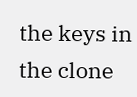the keys in the clone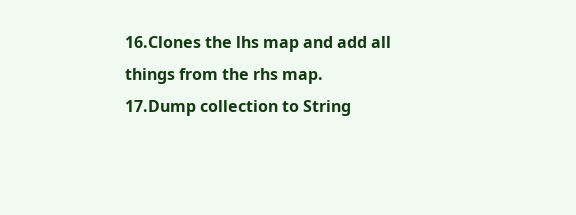16.Clones the lhs map and add all things from the rhs map.
17.Dump collection to String